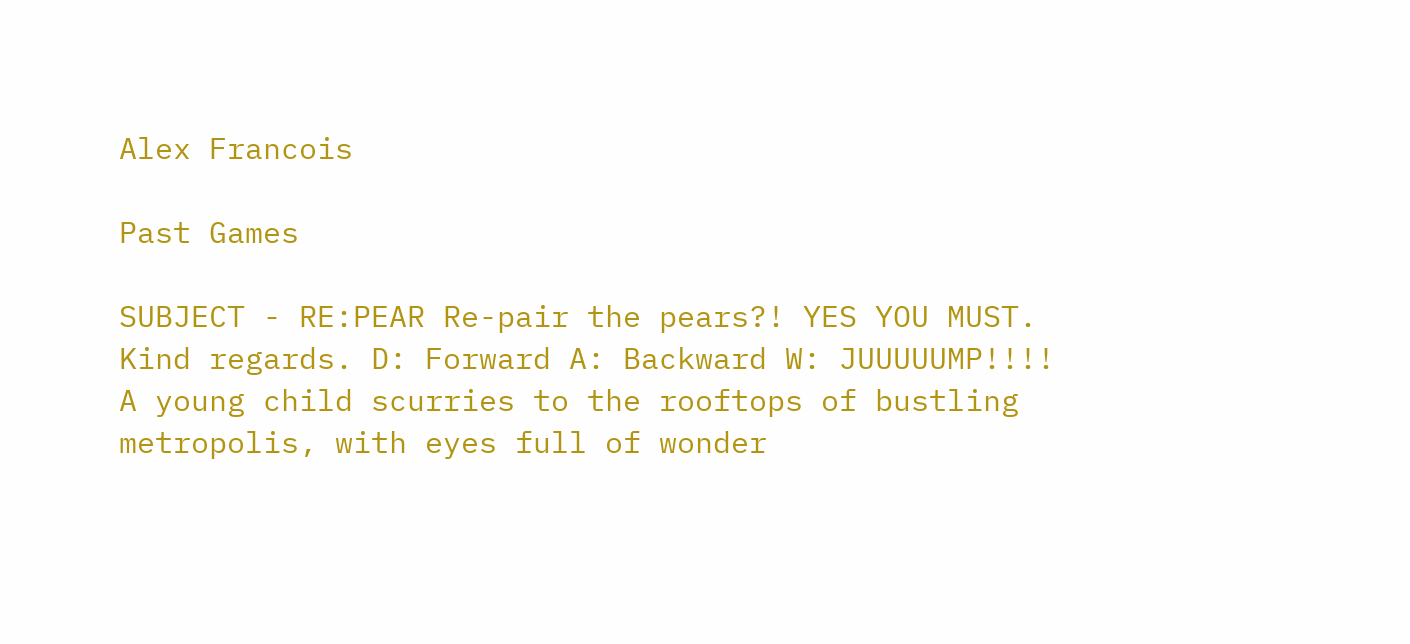Alex Francois

Past Games

SUBJECT - RE:PEAR Re-pair the pears?! YES YOU MUST. Kind regards. D: Forward A: Backward W: JUUUUUMP!!!!
A young child scurries to the rooftops of bustling metropolis, with eyes full of wonder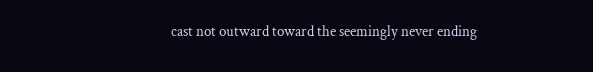cast not outward toward the seemingly never ending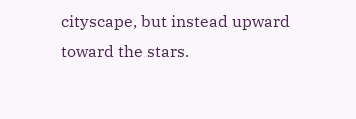cityscape, but instead upward toward the stars.